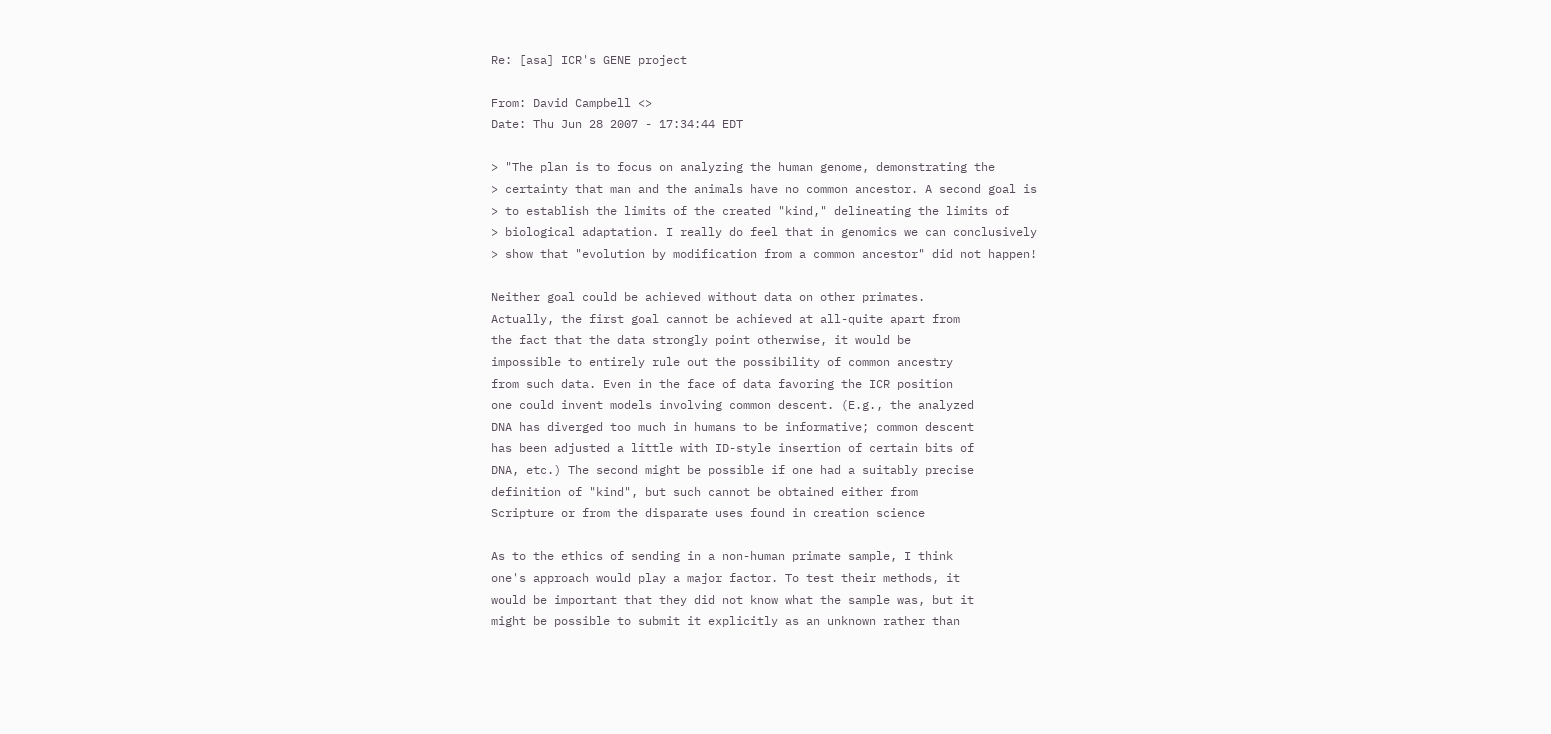Re: [asa] ICR's GENE project

From: David Campbell <>
Date: Thu Jun 28 2007 - 17:34:44 EDT

> "The plan is to focus on analyzing the human genome, demonstrating the
> certainty that man and the animals have no common ancestor. A second goal is
> to establish the limits of the created "kind," delineating the limits of
> biological adaptation. I really do feel that in genomics we can conclusively
> show that "evolution by modification from a common ancestor" did not happen!

Neither goal could be achieved without data on other primates.
Actually, the first goal cannot be achieved at all-quite apart from
the fact that the data strongly point otherwise, it would be
impossible to entirely rule out the possibility of common ancestry
from such data. Even in the face of data favoring the ICR position
one could invent models involving common descent. (E.g., the analyzed
DNA has diverged too much in humans to be informative; common descent
has been adjusted a little with ID-style insertion of certain bits of
DNA, etc.) The second might be possible if one had a suitably precise
definition of "kind", but such cannot be obtained either from
Scripture or from the disparate uses found in creation science

As to the ethics of sending in a non-human primate sample, I think
one's approach would play a major factor. To test their methods, it
would be important that they did not know what the sample was, but it
might be possible to submit it explicitly as an unknown rather than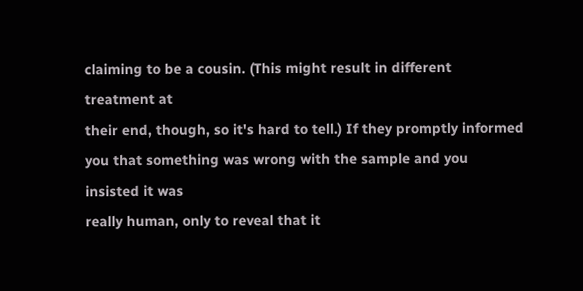claiming to be a cousin. (This might result in different treatment at
their end, though, so it's hard to tell.) If they promptly informed
you that something was wrong with the sample and you insisted it was
really human, only to reveal that it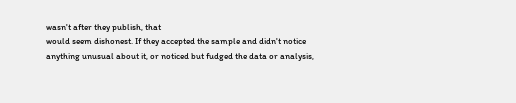wasn't after they publish, that
would seem dishonest. If they accepted the sample and didn't notice
anything unusual about it, or noticed but fudged the data or analysis,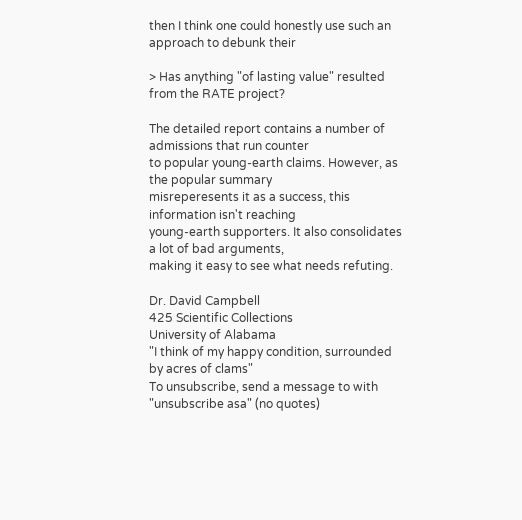then I think one could honestly use such an approach to debunk their

> Has anything "of lasting value" resulted from the RATE project?

The detailed report contains a number of admissions that run counter
to popular young-earth claims. However, as the popular summary
misreperesents it as a success, this information isn't reaching
young-earth supporters. It also consolidates a lot of bad arguments,
making it easy to see what needs refuting.

Dr. David Campbell
425 Scientific Collections
University of Alabama
"I think of my happy condition, surrounded by acres of clams"
To unsubscribe, send a message to with
"unsubscribe asa" (no quotes)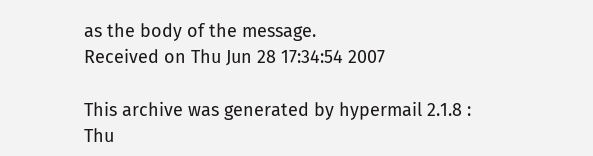as the body of the message.
Received on Thu Jun 28 17:34:54 2007

This archive was generated by hypermail 2.1.8 : Thu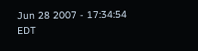Jun 28 2007 - 17:34:54 EDT